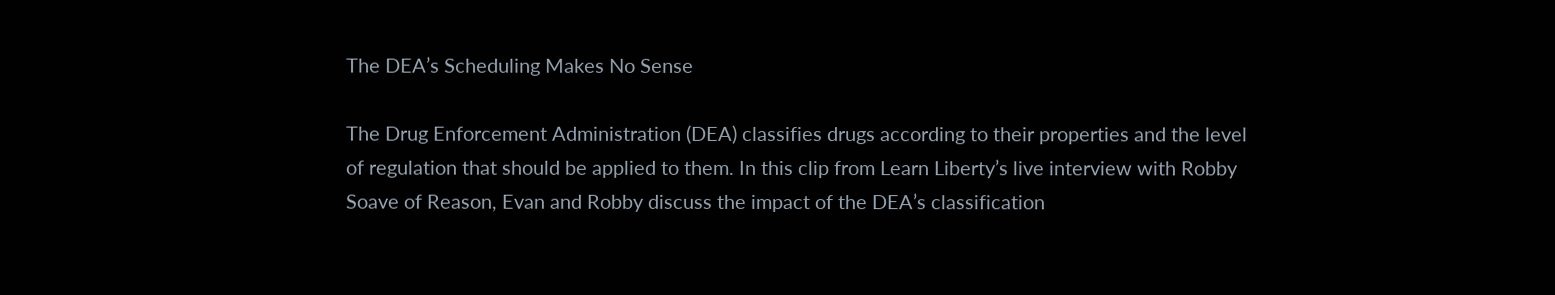The DEA’s Scheduling Makes No Sense

The Drug Enforcement Administration (DEA) classifies drugs according to their properties and the level of regulation that should be applied to them. In this clip from Learn Liberty’s live interview with Robby Soave of Reason, Evan and Robby discuss the impact of the DEA’s classification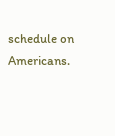schedule on Americans.